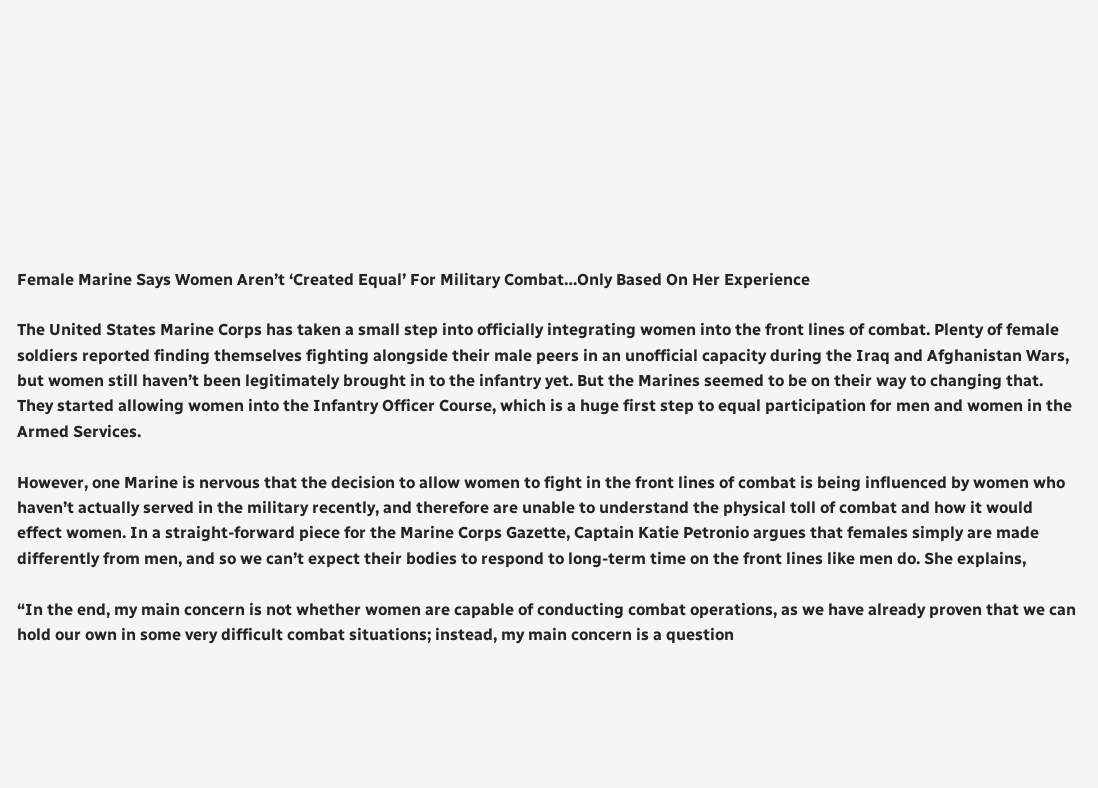Female Marine Says Women Aren’t ‘Created Equal’ For Military Combat…Only Based On Her Experience

The United States Marine Corps has taken a small step into officially integrating women into the front lines of combat. Plenty of female soldiers reported finding themselves fighting alongside their male peers in an unofficial capacity during the Iraq and Afghanistan Wars, but women still haven’t been legitimately brought in to the infantry yet. But the Marines seemed to be on their way to changing that. They started allowing women into the Infantry Officer Course, which is a huge first step to equal participation for men and women in the Armed Services.

However, one Marine is nervous that the decision to allow women to fight in the front lines of combat is being influenced by women who haven’t actually served in the military recently, and therefore are unable to understand the physical toll of combat and how it would effect women. In a straight-forward piece for the Marine Corps Gazette, Captain Katie Petronio argues that females simply are made differently from men, and so we can’t expect their bodies to respond to long-term time on the front lines like men do. She explains,

“In the end, my main concern is not whether women are capable of conducting combat operations, as we have already proven that we can hold our own in some very difficult combat situations; instead, my main concern is a question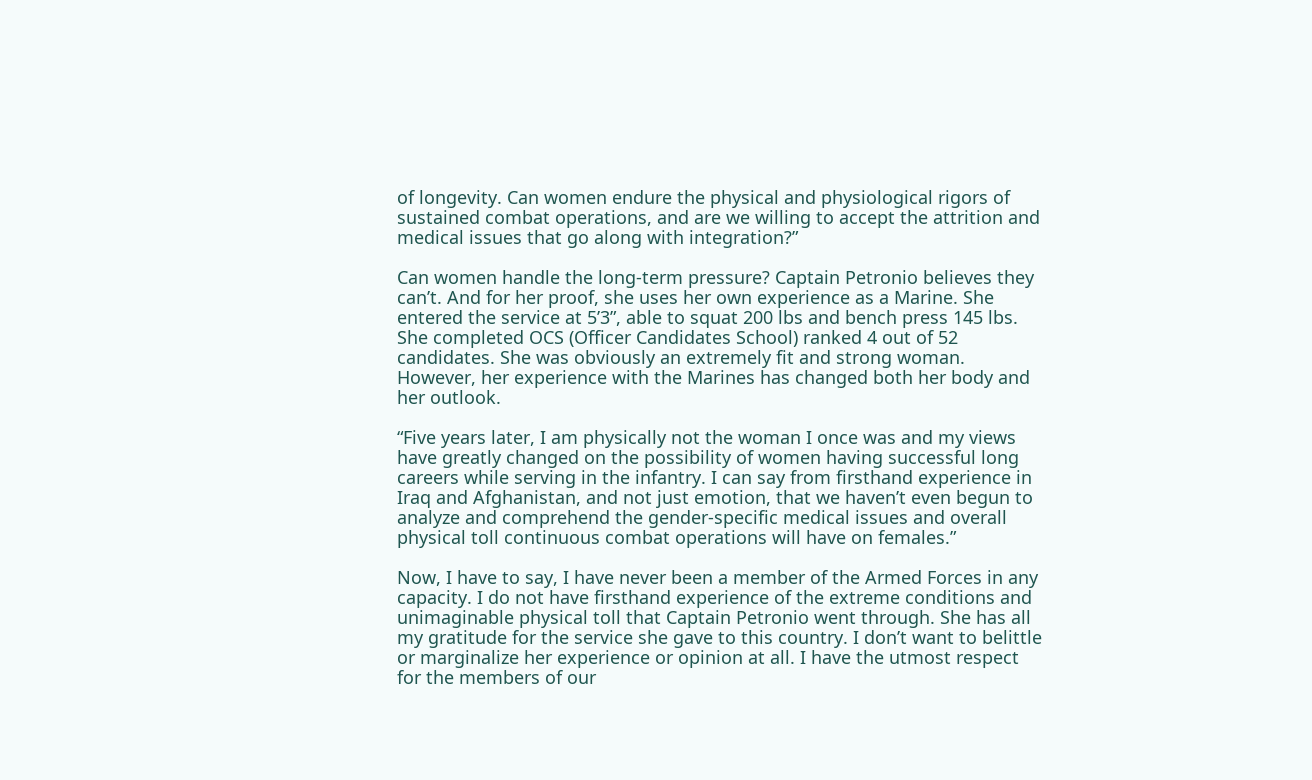of longevity. Can women endure the physical and physiological rigors of sustained combat operations, and are we willing to accept the attrition and medical issues that go along with integration?”

Can women handle the long-term pressure? Captain Petronio believes they can’t. And for her proof, she uses her own experience as a Marine. She entered the service at 5’3”, able to squat 200 lbs and bench press 145 lbs. She completed OCS (Officer Candidates School) ranked 4 out of 52 candidates. She was obviously an extremely fit and strong woman. However, her experience with the Marines has changed both her body and her outlook.

“Five years later, I am physically not the woman I once was and my views have greatly changed on the possibility of women having successful long careers while serving in the infantry. I can say from firsthand experience in Iraq and Afghanistan, and not just emotion, that we haven’t even begun to analyze and comprehend the gender-specific medical issues and overall physical toll continuous combat operations will have on females.”

Now, I have to say, I have never been a member of the Armed Forces in any capacity. I do not have firsthand experience of the extreme conditions and unimaginable physical toll that Captain Petronio went through. She has all  my gratitude for the service she gave to this country. I don’t want to belittle or marginalize her experience or opinion at all. I have the utmost respect for the members of our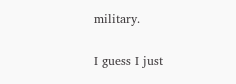military.

I guess I just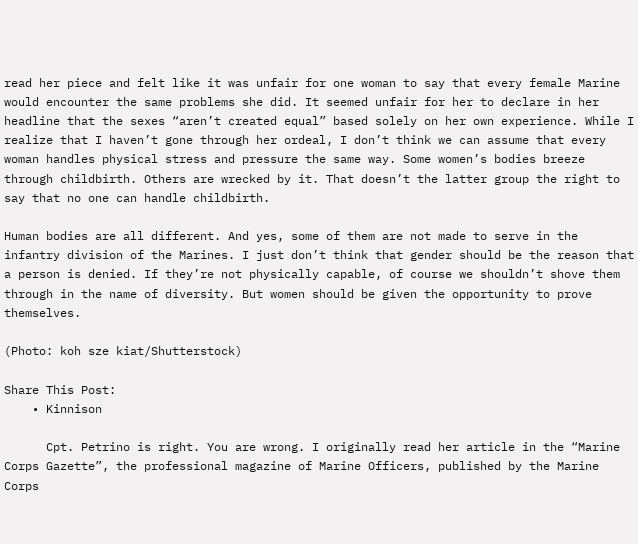read her piece and felt like it was unfair for one woman to say that every female Marine would encounter the same problems she did. It seemed unfair for her to declare in her headline that the sexes “aren’t created equal” based solely on her own experience. While I realize that I haven’t gone through her ordeal, I don’t think we can assume that every woman handles physical stress and pressure the same way. Some women’s bodies breeze through childbirth. Others are wrecked by it. That doesn’t the latter group the right to say that no one can handle childbirth.

Human bodies are all different. And yes, some of them are not made to serve in the infantry division of the Marines. I just don’t think that gender should be the reason that a person is denied. If they’re not physically capable, of course we shouldn’t shove them through in the name of diversity. But women should be given the opportunity to prove themselves.

(Photo: koh sze kiat/Shutterstock)

Share This Post:
    • Kinnison

      Cpt. Petrino is right. You are wrong. I originally read her article in the “Marine Corps Gazette”, the professional magazine of Marine Officers, published by the Marine Corps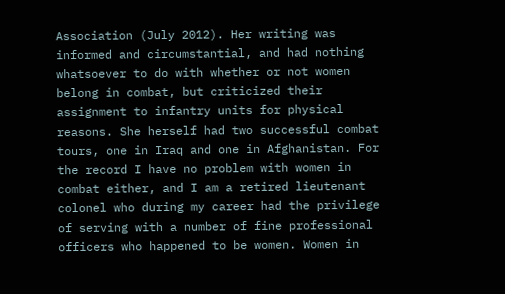Association (July 2012). Her writing was informed and circumstantial, and had nothing whatsoever to do with whether or not women belong in combat, but criticized their assignment to infantry units for physical reasons. She herself had two successful combat tours, one in Iraq and one in Afghanistan. For the record I have no problem with women in combat either, and I am a retired lieutenant colonel who during my career had the privilege of serving with a number of fine professional officers who happened to be women. Women in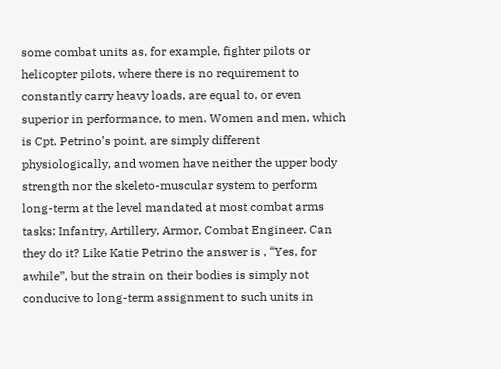some combat units as, for example, fighter pilots or helicopter pilots, where there is no requirement to constantly carry heavy loads, are equal to, or even superior in performance, to men. Women and men, which is Cpt. Petrino’s point, are simply different physiologically, and women have neither the upper body strength nor the skeleto-muscular system to perform long-term at the level mandated at most combat arms tasks: Infantry, Artillery, Armor, Combat Engineer. Can they do it? Like Katie Petrino the answer is , “Yes, for awhile”, but the strain on their bodies is simply not conducive to long-term assignment to such units in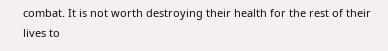combat. It is not worth destroying their health for the rest of their lives to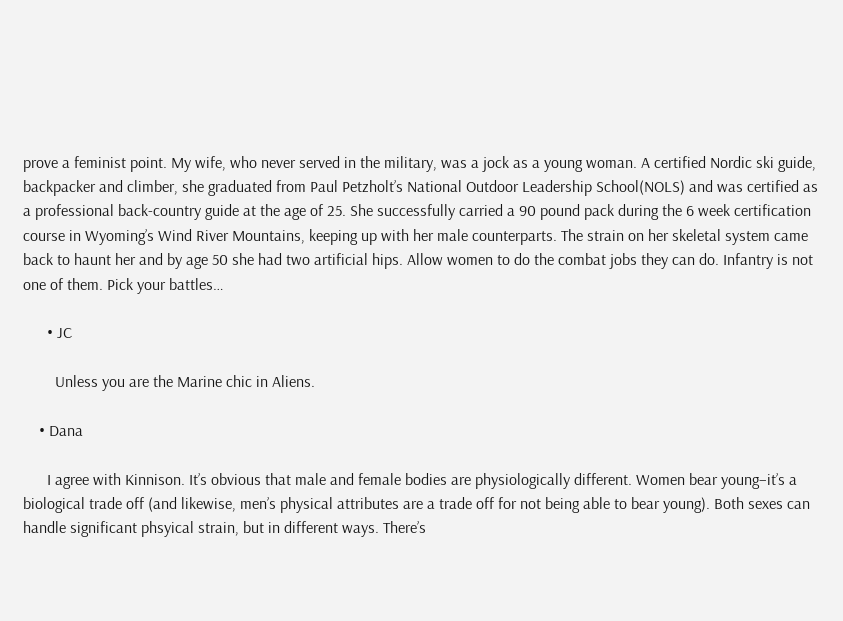prove a feminist point. My wife, who never served in the military, was a jock as a young woman. A certified Nordic ski guide, backpacker and climber, she graduated from Paul Petzholt’s National Outdoor Leadership School(NOLS) and was certified as a professional back-country guide at the age of 25. She successfully carried a 90 pound pack during the 6 week certification course in Wyoming’s Wind River Mountains, keeping up with her male counterparts. The strain on her skeletal system came back to haunt her and by age 50 she had two artificial hips. Allow women to do the combat jobs they can do. Infantry is not one of them. Pick your battles…

      • JC

        Unless you are the Marine chic in Aliens.

    • Dana

      I agree with Kinnison. It’s obvious that male and female bodies are physiologically different. Women bear young–it’s a biological trade off (and likewise, men’s physical attributes are a trade off for not being able to bear young). Both sexes can handle significant phsyical strain, but in different ways. There’s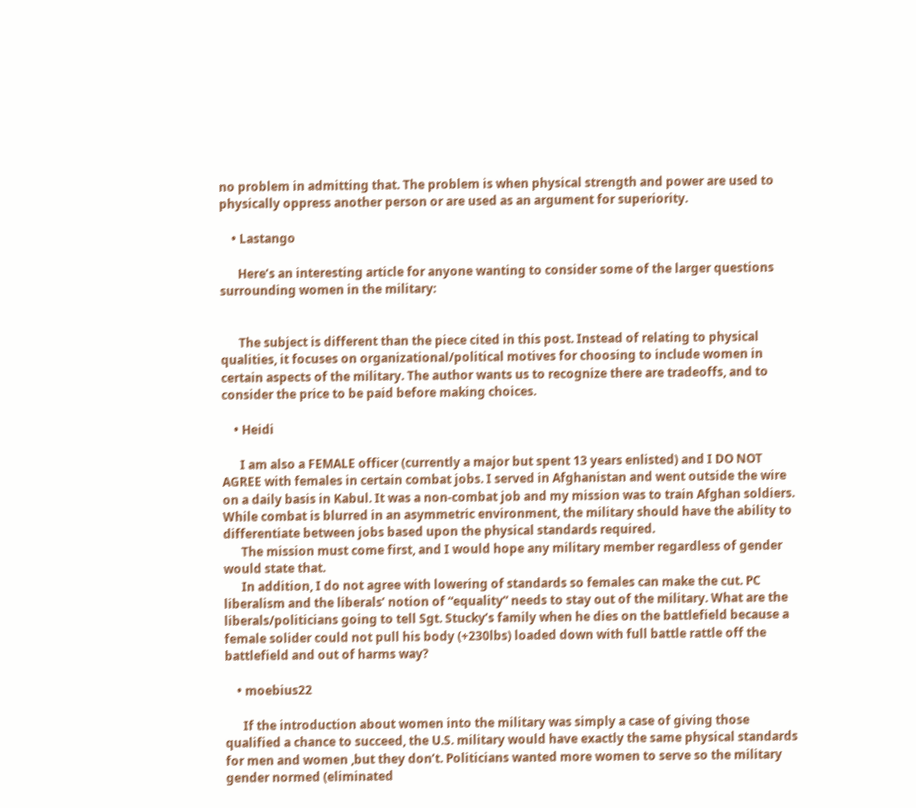no problem in admitting that. The problem is when physical strength and power are used to physically oppress another person or are used as an argument for superiority.

    • Lastango

      Here’s an interesting article for anyone wanting to consider some of the larger questions surrounding women in the military:


      The subject is different than the piece cited in this post. Instead of relating to physical qualities, it focuses on organizational/political motives for choosing to include women in certain aspects of the military. The author wants us to recognize there are tradeoffs, and to consider the price to be paid before making choices.

    • Heidi

      I am also a FEMALE officer (currently a major but spent 13 years enlisted) and I DO NOT AGREE with females in certain combat jobs. I served in Afghanistan and went outside the wire on a daily basis in Kabul. It was a non-combat job and my mission was to train Afghan soldiers. While combat is blurred in an asymmetric environment, the military should have the ability to differentiate between jobs based upon the physical standards required.
      The mission must come first, and I would hope any military member regardless of gender would state that.
      In addition, I do not agree with lowering of standards so females can make the cut. PC liberalism and the liberals’ notion of “equality” needs to stay out of the military. What are the liberals/politicians going to tell Sgt. Stucky’s family when he dies on the battlefield because a female solider could not pull his body (+230lbs) loaded down with full battle rattle off the battlefield and out of harms way?

    • moebius22

      If the introduction about women into the military was simply a case of giving those qualified a chance to succeed, the U.S. military would have exactly the same physical standards for men and women ,but they don’t. Politicians wanted more women to serve so the military gender normed (eliminated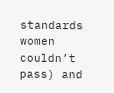standards women couldn’t pass) and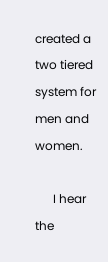created a two tiered system for men and women.

      I hear the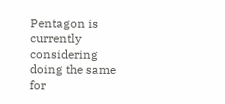Pentagon is currently considering doing the same for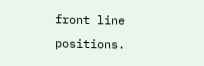front line positions.